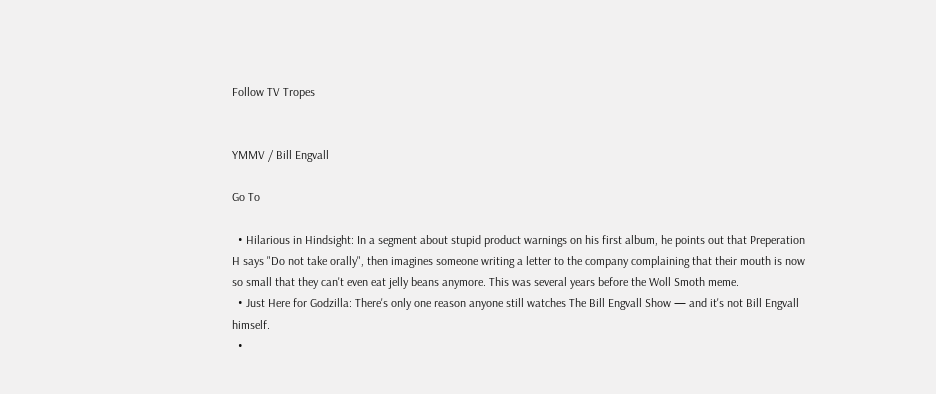Follow TV Tropes


YMMV / Bill Engvall

Go To

  • Hilarious in Hindsight: In a segment about stupid product warnings on his first album, he points out that Preperation H says "Do not take orally", then imagines someone writing a letter to the company complaining that their mouth is now so small that they can't even eat jelly beans anymore. This was several years before the Woll Smoth meme.
  • Just Here for Godzilla: There's only one reason anyone still watches The Bill Engvall Show — and it's not Bill Engvall himself.
  •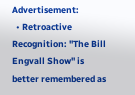Advertisement:
  • Retroactive Recognition: "The Bill Engvall Show" is better remembered as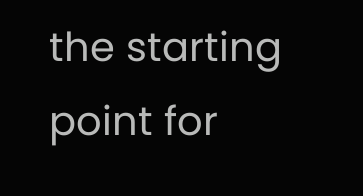the starting point for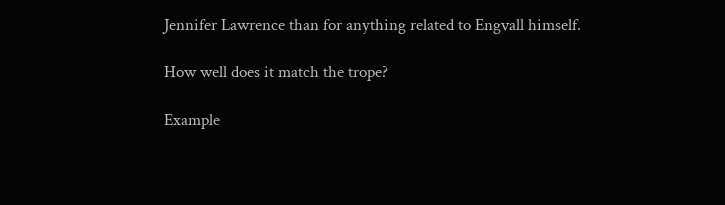Jennifer Lawrence than for anything related to Engvall himself.

How well does it match the trope?

Example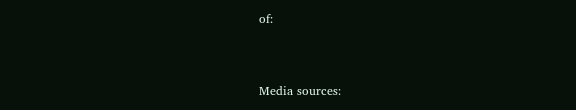of:


Media sources: